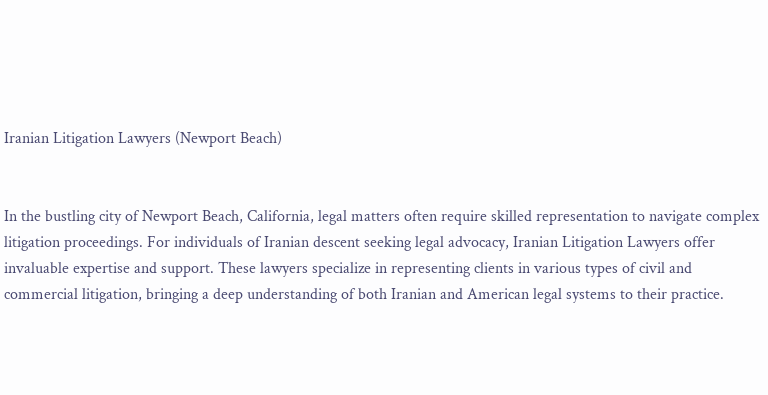Iranian Litigation Lawyers (Newport Beach)


In the bustling city of Newport Beach, California, legal matters often require skilled representation to navigate complex litigation proceedings. For individuals of Iranian descent seeking legal advocacy, Iranian Litigation Lawyers offer invaluable expertise and support. These lawyers specialize in representing clients in various types of civil and commercial litigation, bringing a deep understanding of both Iranian and American legal systems to their practice.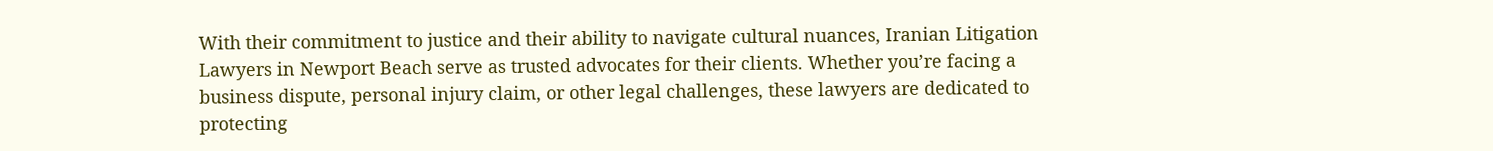With their commitment to justice and their ability to navigate cultural nuances, Iranian Litigation Lawyers in Newport Beach serve as trusted advocates for their clients. Whether you’re facing a business dispute, personal injury claim, or other legal challenges, these lawyers are dedicated to protecting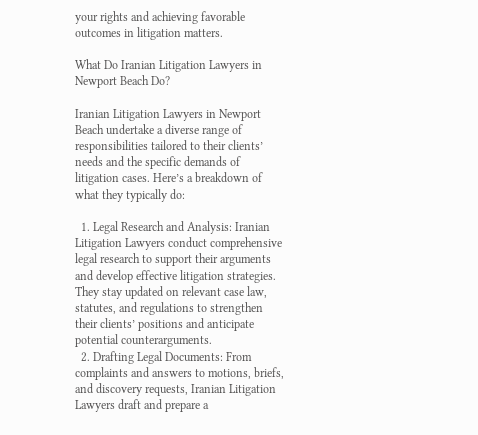your rights and achieving favorable outcomes in litigation matters.

What Do Iranian Litigation Lawyers in Newport Beach Do?

Iranian Litigation Lawyers in Newport Beach undertake a diverse range of responsibilities tailored to their clients’ needs and the specific demands of litigation cases. Here’s a breakdown of what they typically do:

  1. Legal Research and Analysis: Iranian Litigation Lawyers conduct comprehensive legal research to support their arguments and develop effective litigation strategies. They stay updated on relevant case law, statutes, and regulations to strengthen their clients’ positions and anticipate potential counterarguments.
  2. Drafting Legal Documents: From complaints and answers to motions, briefs, and discovery requests, Iranian Litigation Lawyers draft and prepare a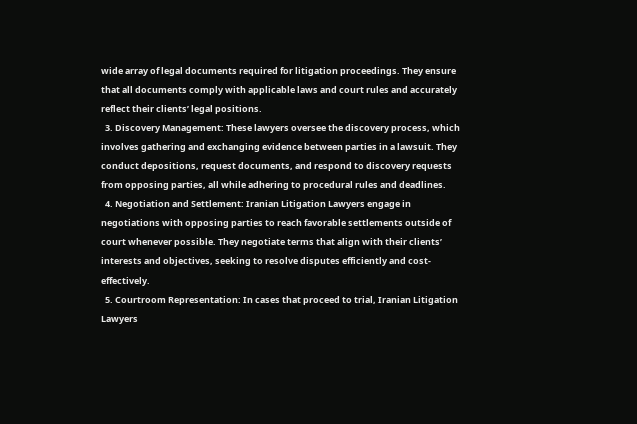wide array of legal documents required for litigation proceedings. They ensure that all documents comply with applicable laws and court rules and accurately reflect their clients’ legal positions.
  3. Discovery Management: These lawyers oversee the discovery process, which involves gathering and exchanging evidence between parties in a lawsuit. They conduct depositions, request documents, and respond to discovery requests from opposing parties, all while adhering to procedural rules and deadlines.
  4. Negotiation and Settlement: Iranian Litigation Lawyers engage in negotiations with opposing parties to reach favorable settlements outside of court whenever possible. They negotiate terms that align with their clients’ interests and objectives, seeking to resolve disputes efficiently and cost-effectively.
  5. Courtroom Representation: In cases that proceed to trial, Iranian Litigation Lawyers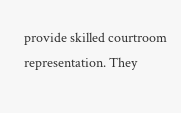provide skilled courtroom representation. They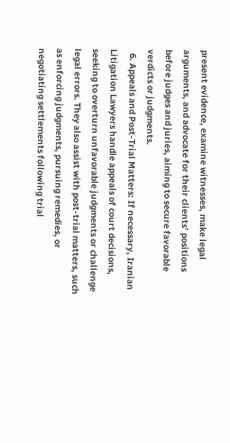present evidence, examine witnesses, make legal arguments, and advocate for their clients’ positions before judges and juries, aiming to secure favorable verdicts or judgments.
  6. Appeals and Post-Trial Matters: If necessary, Iranian Litigation Lawyers handle appeals of court decisions, seeking to overturn unfavorable judgments or challenge legal errors. They also assist with post-trial matters, such as enforcing judgments, pursuing remedies, or negotiating settlements following trial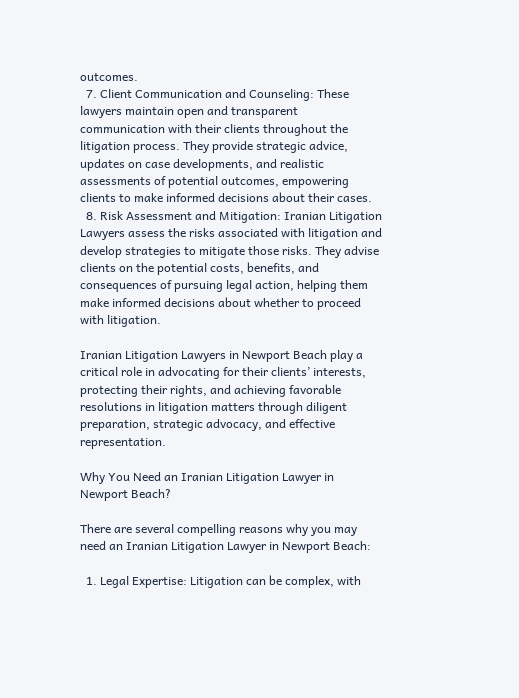outcomes.
  7. Client Communication and Counseling: These lawyers maintain open and transparent communication with their clients throughout the litigation process. They provide strategic advice, updates on case developments, and realistic assessments of potential outcomes, empowering clients to make informed decisions about their cases.
  8. Risk Assessment and Mitigation: Iranian Litigation Lawyers assess the risks associated with litigation and develop strategies to mitigate those risks. They advise clients on the potential costs, benefits, and consequences of pursuing legal action, helping them make informed decisions about whether to proceed with litigation.

Iranian Litigation Lawyers in Newport Beach play a critical role in advocating for their clients’ interests, protecting their rights, and achieving favorable resolutions in litigation matters through diligent preparation, strategic advocacy, and effective representation.

Why You Need an Iranian Litigation Lawyer in Newport Beach?

There are several compelling reasons why you may need an Iranian Litigation Lawyer in Newport Beach:

  1. Legal Expertise: Litigation can be complex, with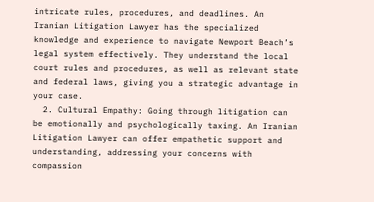intricate rules, procedures, and deadlines. An Iranian Litigation Lawyer has the specialized knowledge and experience to navigate Newport Beach’s legal system effectively. They understand the local court rules and procedures, as well as relevant state and federal laws, giving you a strategic advantage in your case.
  2. Cultural Empathy: Going through litigation can be emotionally and psychologically taxing. An Iranian Litigation Lawyer can offer empathetic support and understanding, addressing your concerns with compassion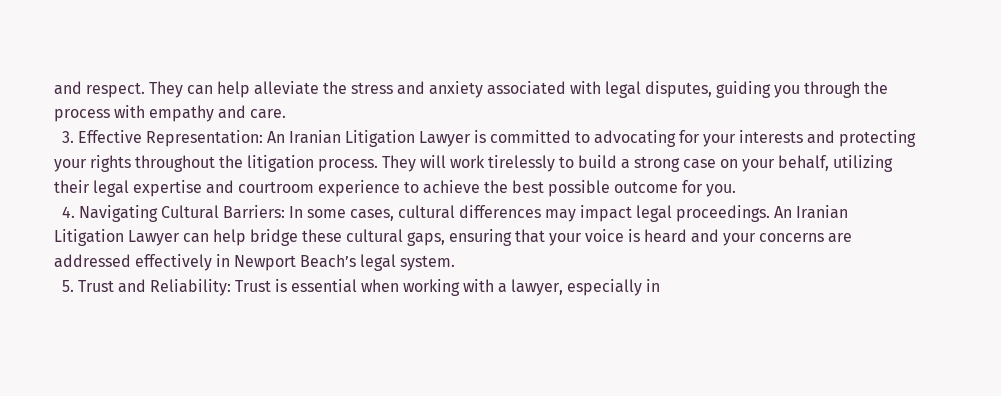and respect. They can help alleviate the stress and anxiety associated with legal disputes, guiding you through the process with empathy and care.
  3. Effective Representation: An Iranian Litigation Lawyer is committed to advocating for your interests and protecting your rights throughout the litigation process. They will work tirelessly to build a strong case on your behalf, utilizing their legal expertise and courtroom experience to achieve the best possible outcome for you.
  4. Navigating Cultural Barriers: In some cases, cultural differences may impact legal proceedings. An Iranian Litigation Lawyer can help bridge these cultural gaps, ensuring that your voice is heard and your concerns are addressed effectively in Newport Beach’s legal system.
  5. Trust and Reliability: Trust is essential when working with a lawyer, especially in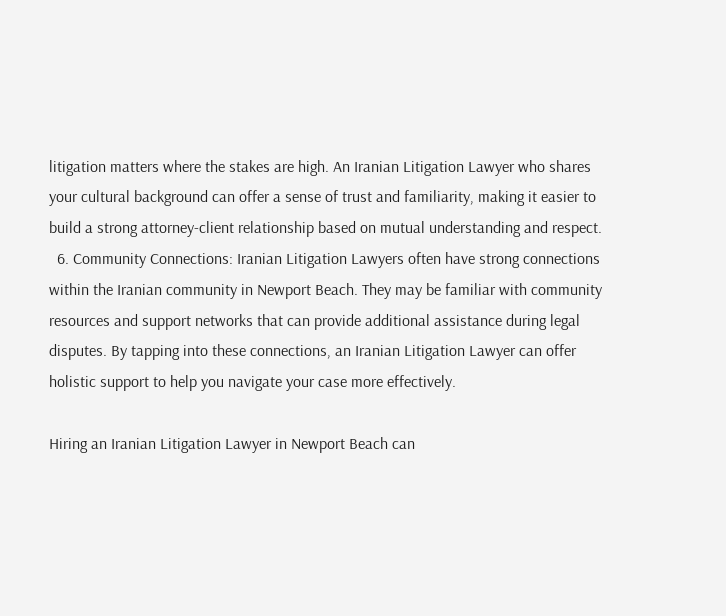litigation matters where the stakes are high. An Iranian Litigation Lawyer who shares your cultural background can offer a sense of trust and familiarity, making it easier to build a strong attorney-client relationship based on mutual understanding and respect.
  6. Community Connections: Iranian Litigation Lawyers often have strong connections within the Iranian community in Newport Beach. They may be familiar with community resources and support networks that can provide additional assistance during legal disputes. By tapping into these connections, an Iranian Litigation Lawyer can offer holistic support to help you navigate your case more effectively.

Hiring an Iranian Litigation Lawyer in Newport Beach can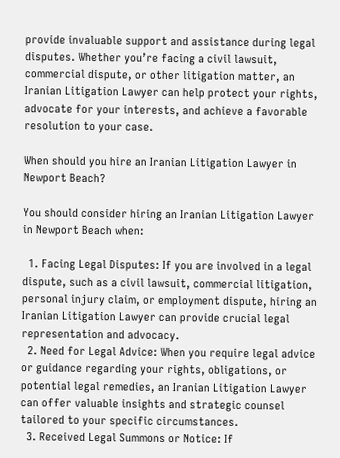provide invaluable support and assistance during legal disputes. Whether you’re facing a civil lawsuit, commercial dispute, or other litigation matter, an Iranian Litigation Lawyer can help protect your rights, advocate for your interests, and achieve a favorable resolution to your case.

When should you hire an Iranian Litigation Lawyer in Newport Beach?

You should consider hiring an Iranian Litigation Lawyer in Newport Beach when:

  1. Facing Legal Disputes: If you are involved in a legal dispute, such as a civil lawsuit, commercial litigation, personal injury claim, or employment dispute, hiring an Iranian Litigation Lawyer can provide crucial legal representation and advocacy.
  2. Need for Legal Advice: When you require legal advice or guidance regarding your rights, obligations, or potential legal remedies, an Iranian Litigation Lawyer can offer valuable insights and strategic counsel tailored to your specific circumstances.
  3. Received Legal Summons or Notice: If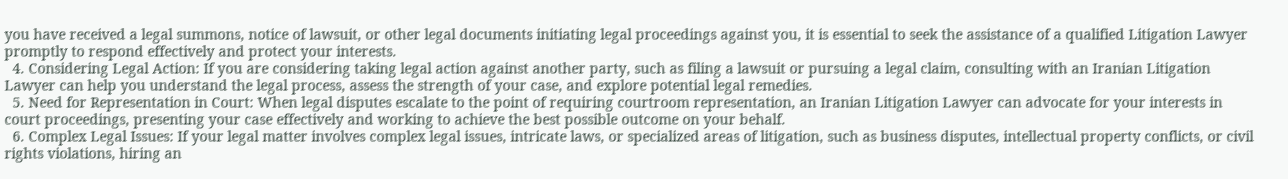you have received a legal summons, notice of lawsuit, or other legal documents initiating legal proceedings against you, it is essential to seek the assistance of a qualified Litigation Lawyer promptly to respond effectively and protect your interests.
  4. Considering Legal Action: If you are considering taking legal action against another party, such as filing a lawsuit or pursuing a legal claim, consulting with an Iranian Litigation Lawyer can help you understand the legal process, assess the strength of your case, and explore potential legal remedies.
  5. Need for Representation in Court: When legal disputes escalate to the point of requiring courtroom representation, an Iranian Litigation Lawyer can advocate for your interests in court proceedings, presenting your case effectively and working to achieve the best possible outcome on your behalf.
  6. Complex Legal Issues: If your legal matter involves complex legal issues, intricate laws, or specialized areas of litigation, such as business disputes, intellectual property conflicts, or civil rights violations, hiring an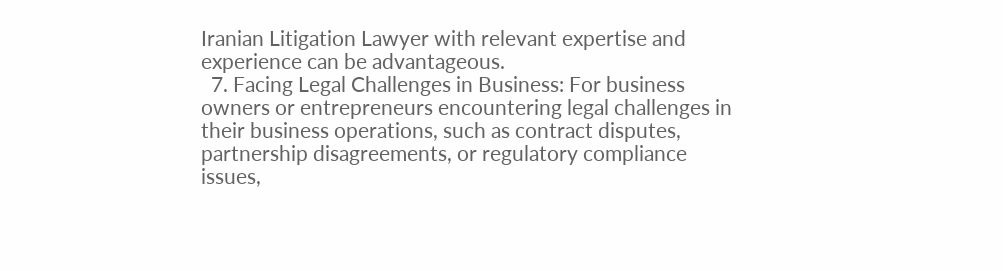Iranian Litigation Lawyer with relevant expertise and experience can be advantageous.
  7. Facing Legal Challenges in Business: For business owners or entrepreneurs encountering legal challenges in their business operations, such as contract disputes, partnership disagreements, or regulatory compliance issues,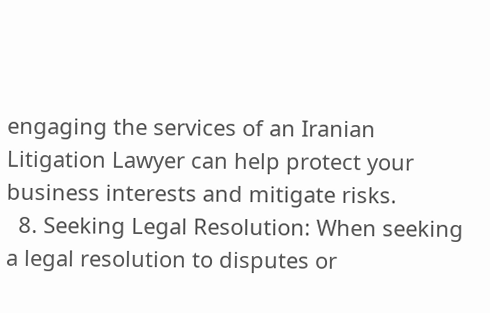engaging the services of an Iranian Litigation Lawyer can help protect your business interests and mitigate risks.
  8. Seeking Legal Resolution: When seeking a legal resolution to disputes or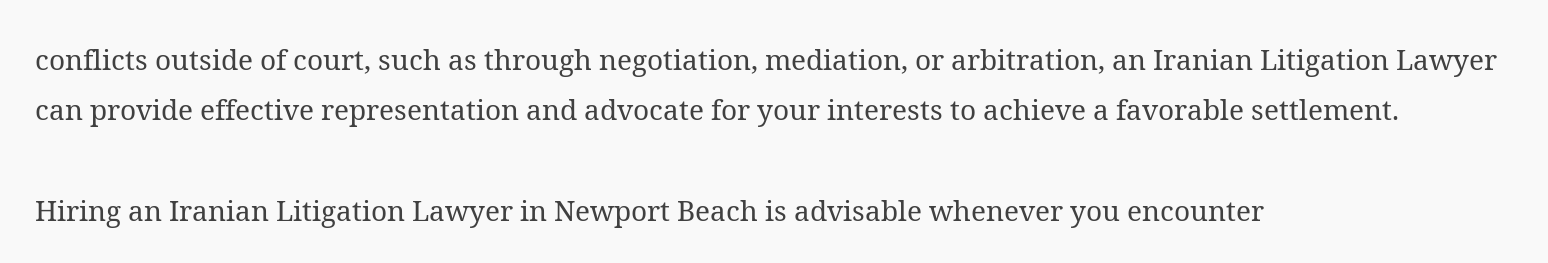conflicts outside of court, such as through negotiation, mediation, or arbitration, an Iranian Litigation Lawyer can provide effective representation and advocate for your interests to achieve a favorable settlement.

Hiring an Iranian Litigation Lawyer in Newport Beach is advisable whenever you encounter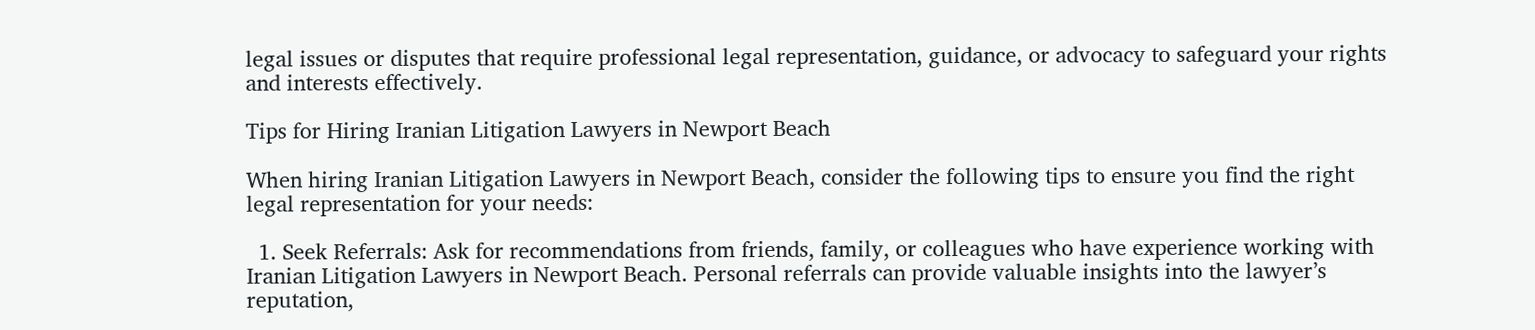legal issues or disputes that require professional legal representation, guidance, or advocacy to safeguard your rights and interests effectively.

Tips for Hiring Iranian Litigation Lawyers in Newport Beach

When hiring Iranian Litigation Lawyers in Newport Beach, consider the following tips to ensure you find the right legal representation for your needs:

  1. Seek Referrals: Ask for recommendations from friends, family, or colleagues who have experience working with Iranian Litigation Lawyers in Newport Beach. Personal referrals can provide valuable insights into the lawyer’s reputation,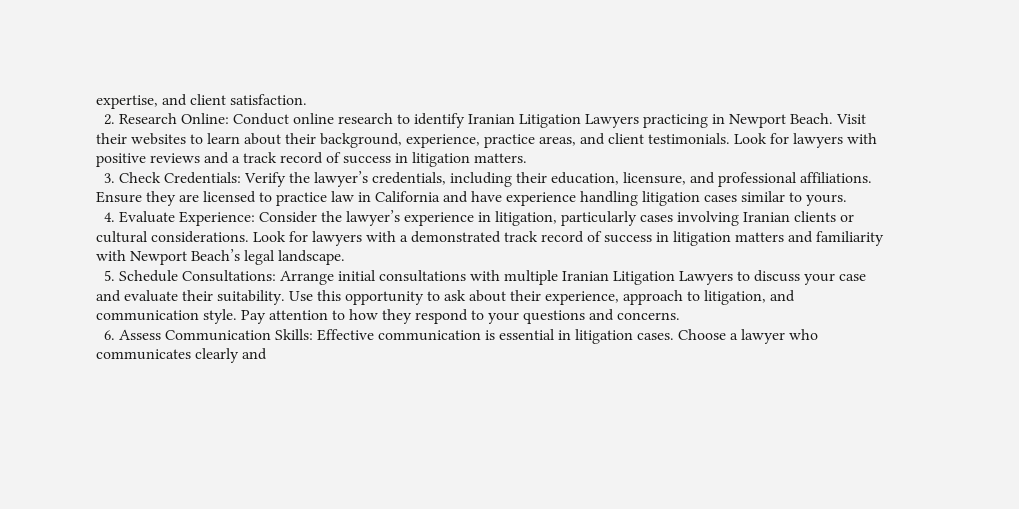expertise, and client satisfaction.
  2. Research Online: Conduct online research to identify Iranian Litigation Lawyers practicing in Newport Beach. Visit their websites to learn about their background, experience, practice areas, and client testimonials. Look for lawyers with positive reviews and a track record of success in litigation matters.
  3. Check Credentials: Verify the lawyer’s credentials, including their education, licensure, and professional affiliations. Ensure they are licensed to practice law in California and have experience handling litigation cases similar to yours.
  4. Evaluate Experience: Consider the lawyer’s experience in litigation, particularly cases involving Iranian clients or cultural considerations. Look for lawyers with a demonstrated track record of success in litigation matters and familiarity with Newport Beach’s legal landscape.
  5. Schedule Consultations: Arrange initial consultations with multiple Iranian Litigation Lawyers to discuss your case and evaluate their suitability. Use this opportunity to ask about their experience, approach to litigation, and communication style. Pay attention to how they respond to your questions and concerns.
  6. Assess Communication Skills: Effective communication is essential in litigation cases. Choose a lawyer who communicates clearly and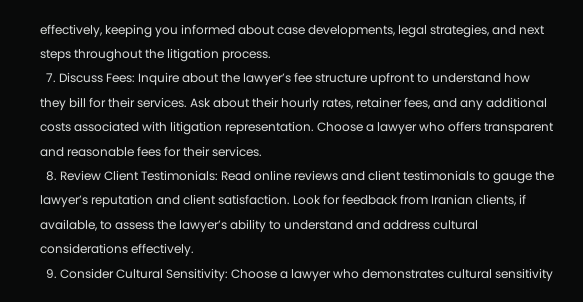effectively, keeping you informed about case developments, legal strategies, and next steps throughout the litigation process.
  7. Discuss Fees: Inquire about the lawyer’s fee structure upfront to understand how they bill for their services. Ask about their hourly rates, retainer fees, and any additional costs associated with litigation representation. Choose a lawyer who offers transparent and reasonable fees for their services.
  8. Review Client Testimonials: Read online reviews and client testimonials to gauge the lawyer’s reputation and client satisfaction. Look for feedback from Iranian clients, if available, to assess the lawyer’s ability to understand and address cultural considerations effectively.
  9. Consider Cultural Sensitivity: Choose a lawyer who demonstrates cultural sensitivity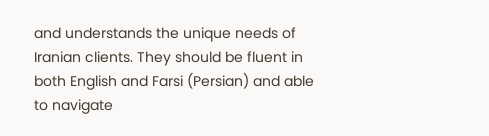and understands the unique needs of Iranian clients. They should be fluent in both English and Farsi (Persian) and able to navigate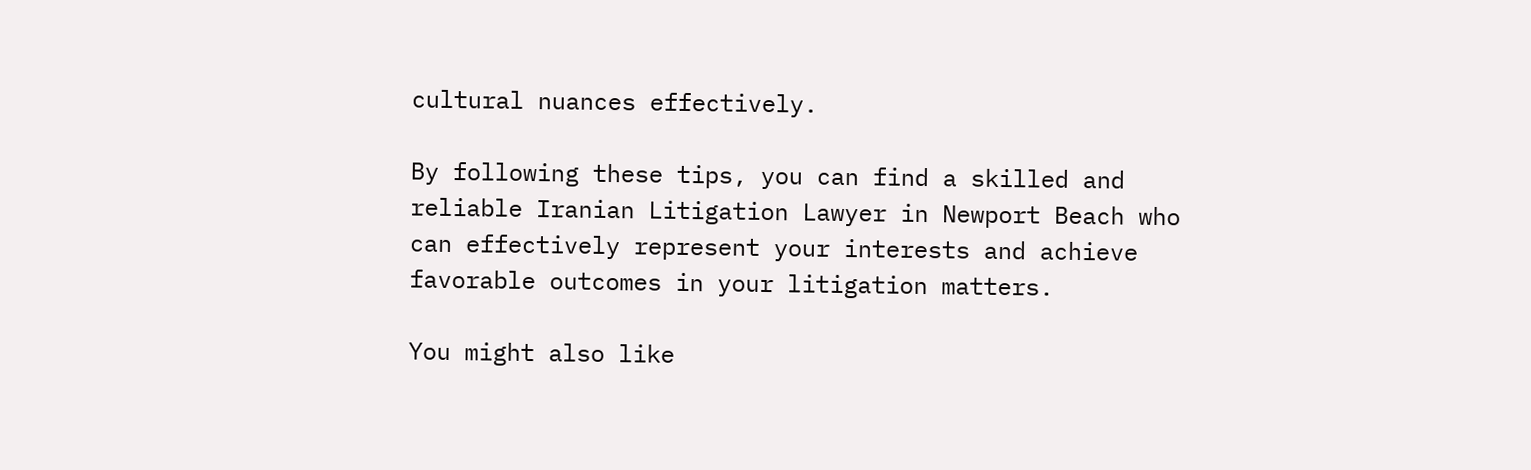cultural nuances effectively.

By following these tips, you can find a skilled and reliable Iranian Litigation Lawyer in Newport Beach who can effectively represent your interests and achieve favorable outcomes in your litigation matters.

You might also like